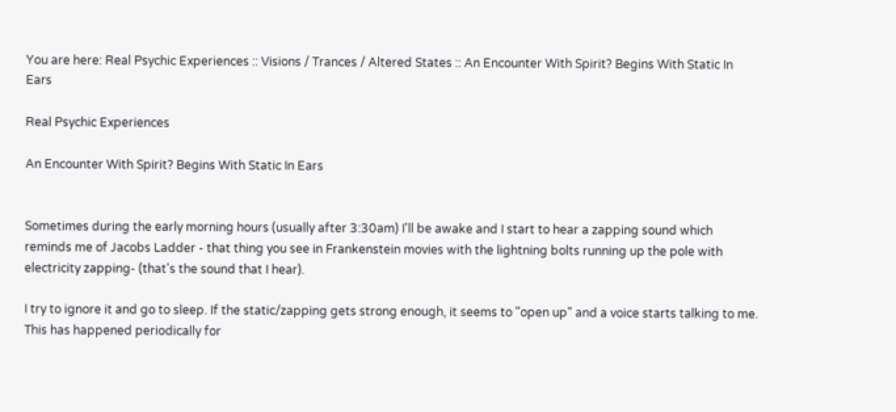You are here: Real Psychic Experiences :: Visions / Trances / Altered States :: An Encounter With Spirit? Begins With Static In Ears

Real Psychic Experiences

An Encounter With Spirit? Begins With Static In Ears


Sometimes during the early morning hours (usually after 3:30am) I'll be awake and I start to hear a zapping sound which reminds me of Jacobs Ladder - that thing you see in Frankenstein movies with the lightning bolts running up the pole with electricity zapping- (that's the sound that I hear).

I try to ignore it and go to sleep. If the static/zapping gets strong enough, it seems to "open up" and a voice starts talking to me. This has happened periodically for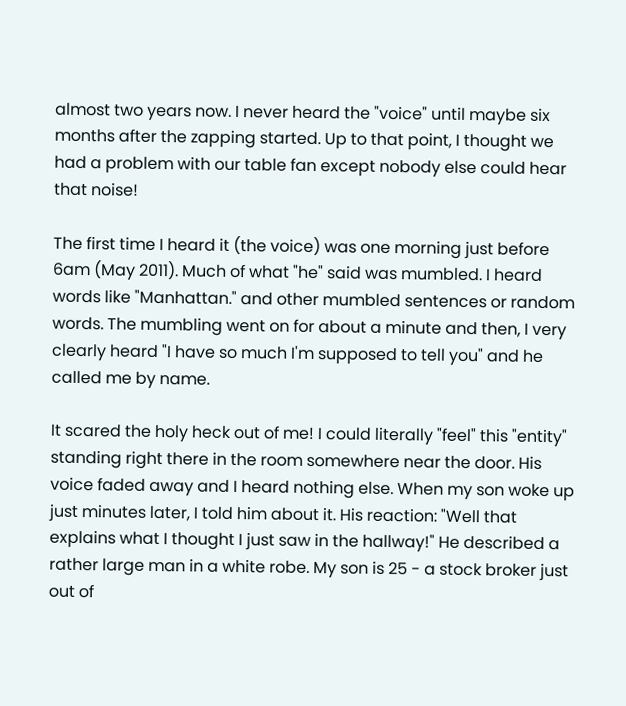almost two years now. I never heard the "voice" until maybe six months after the zapping started. Up to that point, I thought we had a problem with our table fan except nobody else could hear that noise!

The first time I heard it (the voice) was one morning just before 6am (May 2011). Much of what "he" said was mumbled. I heard words like "Manhattan." and other mumbled sentences or random words. The mumbling went on for about a minute and then, I very clearly heard "I have so much I'm supposed to tell you" and he called me by name.

It scared the holy heck out of me! I could literally "feel" this "entity" standing right there in the room somewhere near the door. His voice faded away and I heard nothing else. When my son woke up just minutes later, I told him about it. His reaction: "Well that explains what I thought I just saw in the hallway!" He described a rather large man in a white robe. My son is 25 - a stock broker just out of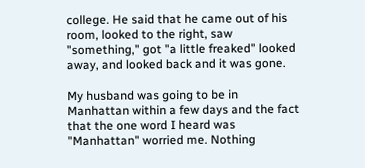college. He said that he came out of his room, looked to the right, saw "something," got "a little freaked" looked away, and looked back and it was gone.

My husband was going to be in Manhattan within a few days and the fact that the one word I heard was "Manhattan" worried me. Nothing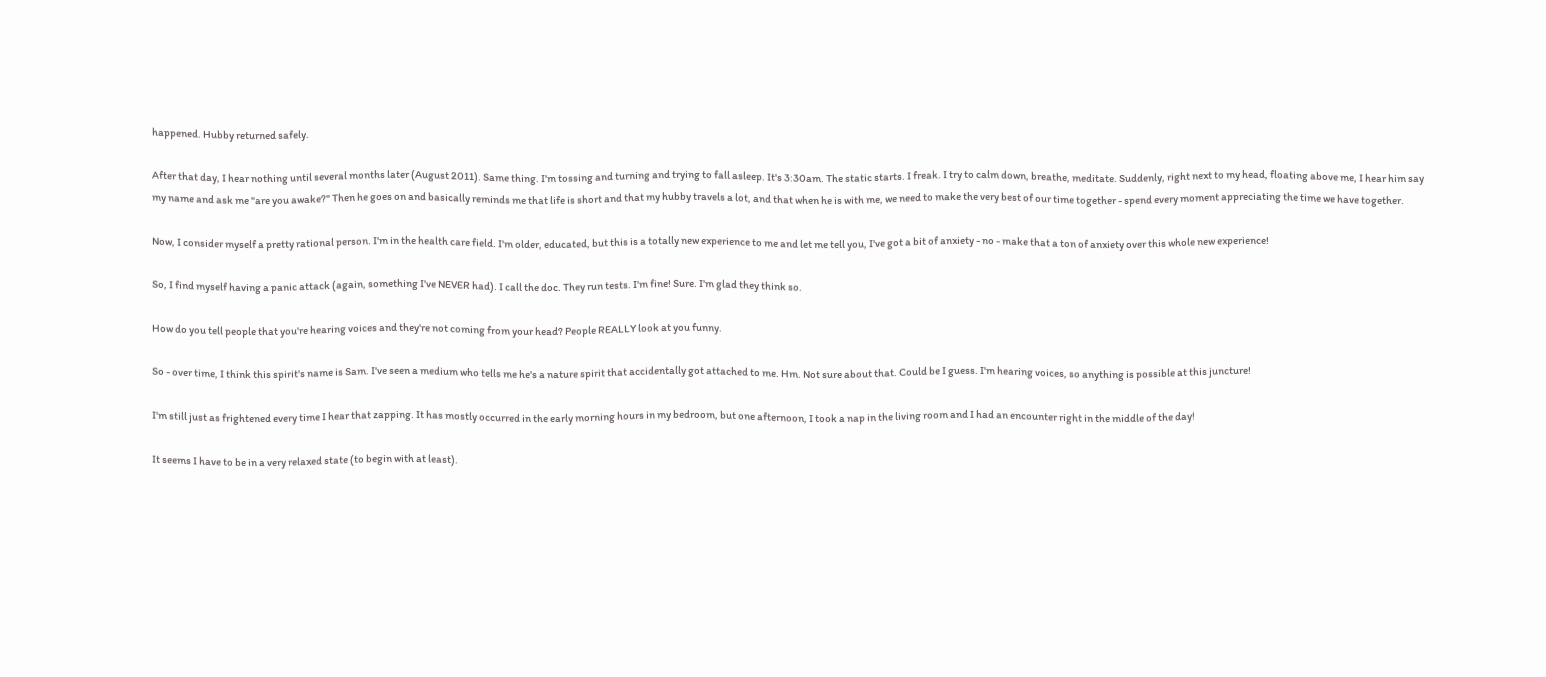happened. Hubby returned safely.

After that day, I hear nothing until several months later (August 2011). Same thing. I'm tossing and turning and trying to fall asleep. It's 3:30am. The static starts. I freak. I try to calm down, breathe, meditate. Suddenly, right next to my head, floating above me, I hear him say my name and ask me "are you awake?" Then he goes on and basically reminds me that life is short and that my hubby travels a lot, and that when he is with me, we need to make the very best of our time together - spend every moment appreciating the time we have together.

Now, I consider myself a pretty rational person. I'm in the health care field. I'm older, educated, but this is a totally new experience to me and let me tell you, I've got a bit of anxiety - no - make that a ton of anxiety over this whole new experience!

So, I find myself having a panic attack (again, something I've NEVER had). I call the doc. They run tests. I'm fine! Sure. I'm glad they think so.

How do you tell people that you're hearing voices and they're not coming from your head? People REALLY look at you funny.

So - over time, I think this spirit's name is Sam. I've seen a medium who tells me he's a nature spirit that accidentally got attached to me. Hm. Not sure about that. Could be I guess. I'm hearing voices, so anything is possible at this juncture!

I'm still just as frightened every time I hear that zapping. It has mostly occurred in the early morning hours in my bedroom, but one afternoon, I took a nap in the living room and I had an encounter right in the middle of the day!

It seems I have to be in a very relaxed state (to begin with at least).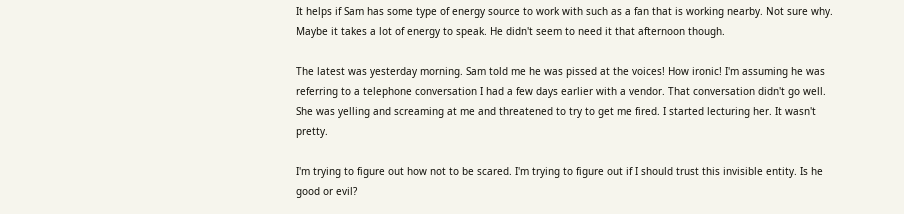It helps if Sam has some type of energy source to work with such as a fan that is working nearby. Not sure why. Maybe it takes a lot of energy to speak. He didn't seem to need it that afternoon though.

The latest was yesterday morning. Sam told me he was pissed at the voices! How ironic! I'm assuming he was referring to a telephone conversation I had a few days earlier with a vendor. That conversation didn't go well. She was yelling and screaming at me and threatened to try to get me fired. I started lecturing her. It wasn't pretty.

I'm trying to figure out how not to be scared. I'm trying to figure out if I should trust this invisible entity. Is he good or evil?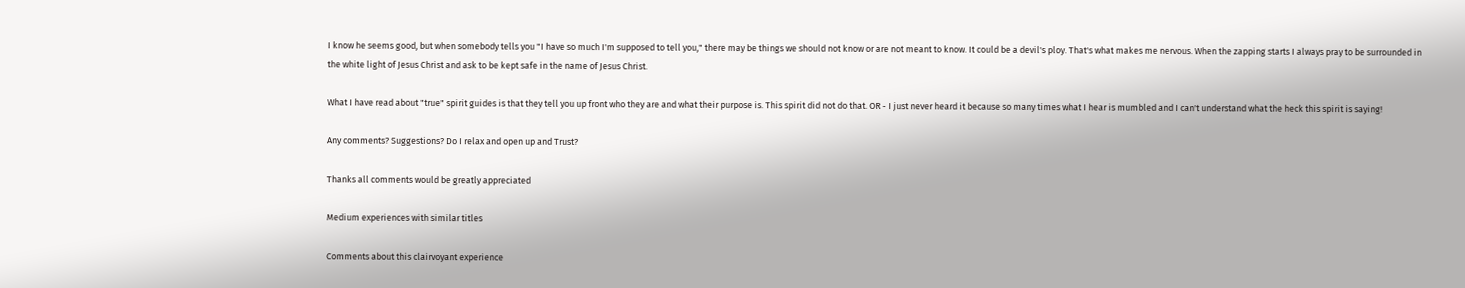I know he seems good, but when somebody tells you "I have so much I'm supposed to tell you," there may be things we should not know or are not meant to know. It could be a devil's ploy. That's what makes me nervous. When the zapping starts I always pray to be surrounded in the white light of Jesus Christ and ask to be kept safe in the name of Jesus Christ.

What I have read about "true" spirit guides is that they tell you up front who they are and what their purpose is. This spirit did not do that. OR - I just never heard it because so many times what I hear is mumbled and I can't understand what the heck this spirit is saying!

Any comments? Suggestions? Do I relax and open up and Trust?

Thanks all comments would be greatly appreciated

Medium experiences with similar titles

Comments about this clairvoyant experience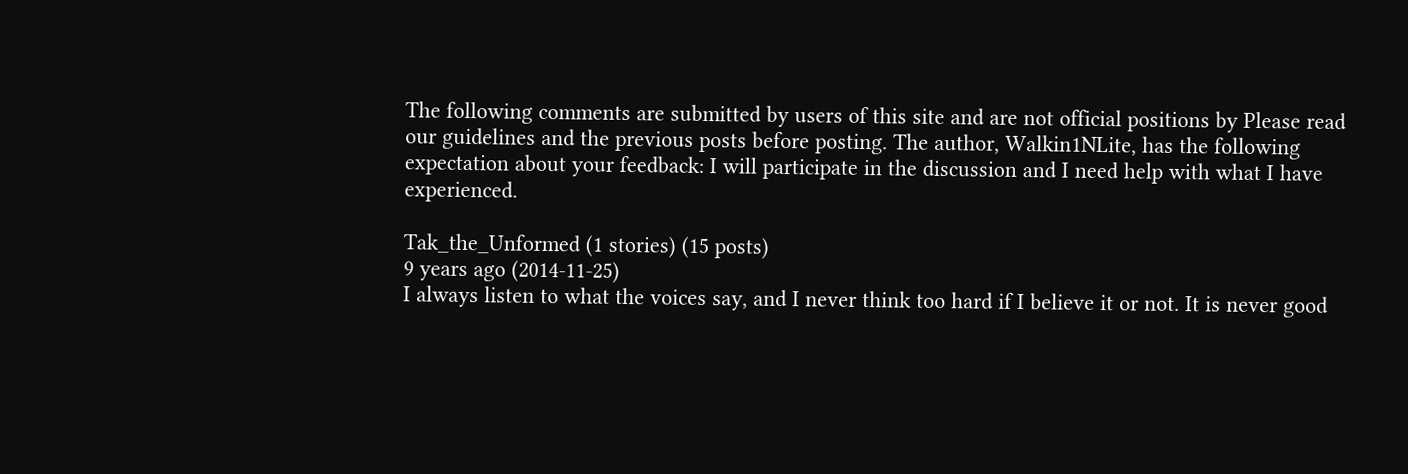The following comments are submitted by users of this site and are not official positions by Please read our guidelines and the previous posts before posting. The author, Walkin1NLite, has the following expectation about your feedback: I will participate in the discussion and I need help with what I have experienced.

Tak_the_Unformed (1 stories) (15 posts)
9 years ago (2014-11-25)
I always listen to what the voices say, and I never think too hard if I believe it or not. It is never good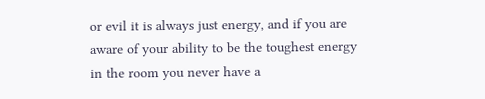or evil it is always just energy, and if you are aware of your ability to be the toughest energy in the room you never have a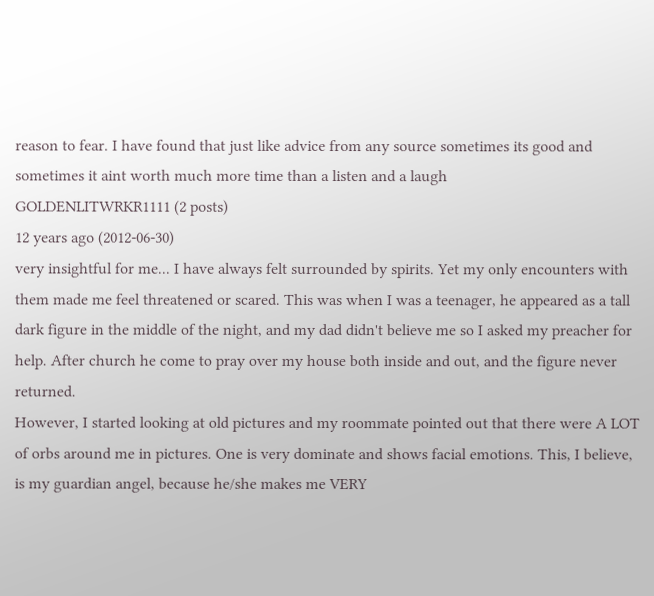reason to fear. I have found that just like advice from any source sometimes its good and sometimes it aint worth much more time than a listen and a laugh
GOLDENLITWRKR1111 (2 posts)
12 years ago (2012-06-30)
very insightful for me... I have always felt surrounded by spirits. Yet my only encounters with them made me feel threatened or scared. This was when I was a teenager, he appeared as a tall dark figure in the middle of the night, and my dad didn't believe me so I asked my preacher for help. After church he come to pray over my house both inside and out, and the figure never returned.
However, I started looking at old pictures and my roommate pointed out that there were A LOT of orbs around me in pictures. One is very dominate and shows facial emotions. This, I believe, is my guardian angel, because he/she makes me VERY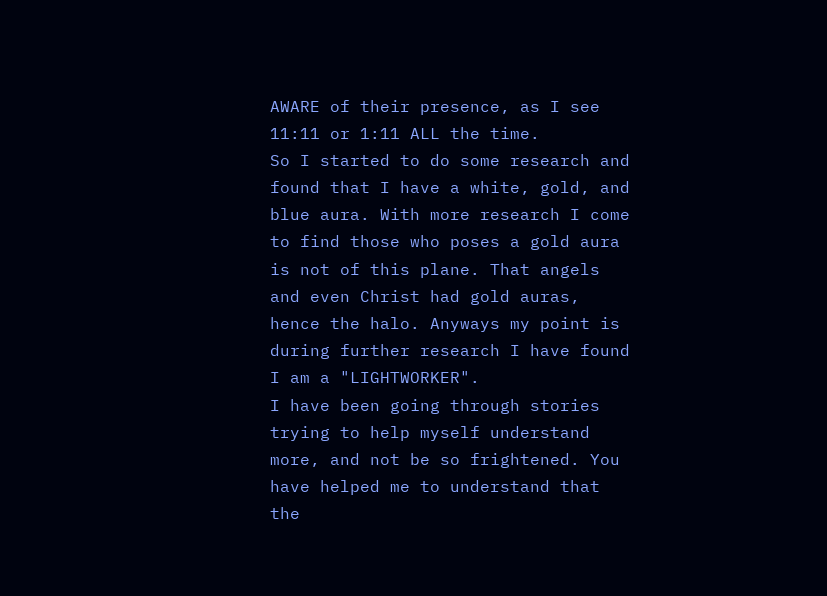AWARE of their presence, as I see 11:11 or 1:11 ALL the time.
So I started to do some research and found that I have a white, gold, and blue aura. With more research I come to find those who poses a gold aura is not of this plane. That angels and even Christ had gold auras, hence the halo. Anyways my point is during further research I have found I am a "LIGHTWORKER".
I have been going through stories trying to help myself understand more, and not be so frightened. You have helped me to understand that the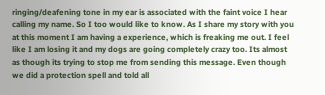ringing/deafening tone in my ear is associated with the faint voice I hear calling my name. So I too would like to know. As I share my story with you at this moment I am having a experience, which is freaking me out. I feel like I am losing it and my dogs are going completely crazy too. Its almost as though its trying to stop me from sending this message. Even though we did a protection spell and told all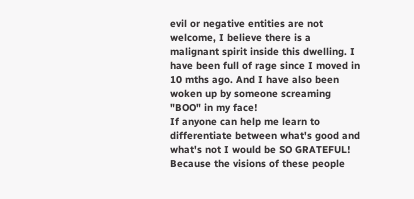evil or negative entities are not welcome, I believe there is a malignant spirit inside this dwelling. I have been full of rage since I moved in 10 mths ago. And I have also been woken up by someone screaming "BOO" in my face!
If anyone can help me learn to differentiate between what's good and what's not I would be SO GRATEFUL! Because the visions of these people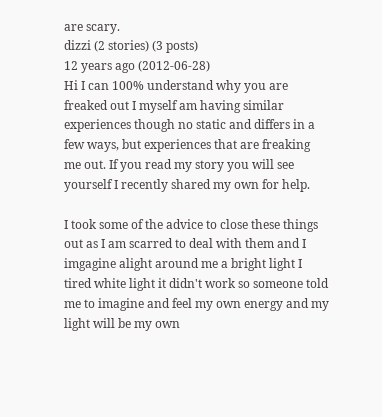are scary.
dizzi (2 stories) (3 posts)
12 years ago (2012-06-28)
Hi I can 100% understand why you are freaked out I myself am having similar experiences though no static and differs in a few ways, but experiences that are freaking me out. If you read my story you will see yourself I recently shared my own for help.

I took some of the advice to close these things out as I am scarred to deal with them and I imgagine alight around me a bright light I tired white light it didn't work so someone told me to imagine and feel my own energy and my light will be my own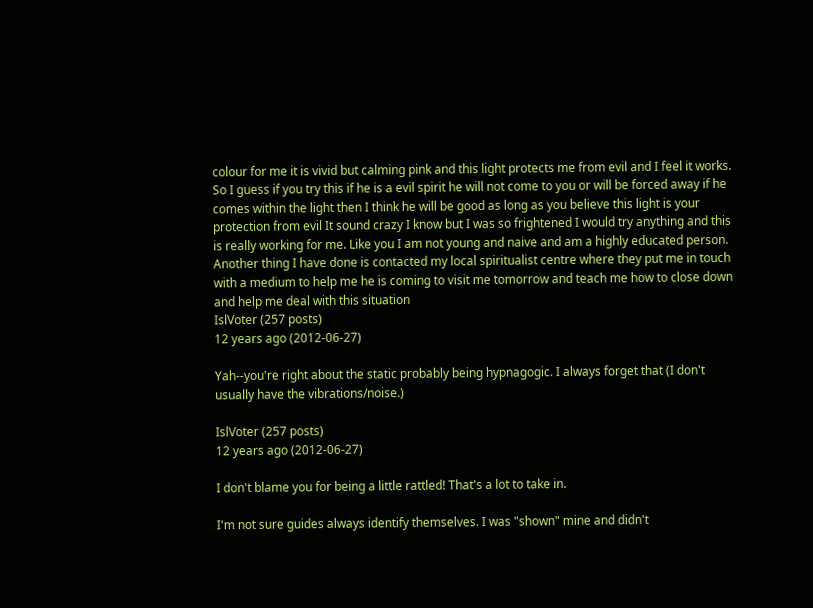colour for me it is vivid but calming pink and this light protects me from evil and I feel it works. So I guess if you try this if he is a evil spirit he will not come to you or will be forced away if he comes within the light then I think he will be good as long as you believe this light is your protection from evil It sound crazy I know but I was so frightened I would try anything and this is really working for me. Like you I am not young and naive and am a highly educated person. Another thing I have done is contacted my local spiritualist centre where they put me in touch with a medium to help me he is coming to visit me tomorrow and teach me how to close down and help me deal with this situation
IslVoter (257 posts)
12 years ago (2012-06-27)

Yah--you're right about the static probably being hypnagogic. I always forget that (I don't usually have the vibrations/noise.)

IslVoter (257 posts)
12 years ago (2012-06-27)

I don't blame you for being a little rattled! That's a lot to take in.

I'm not sure guides always identify themselves. I was "shown" mine and didn't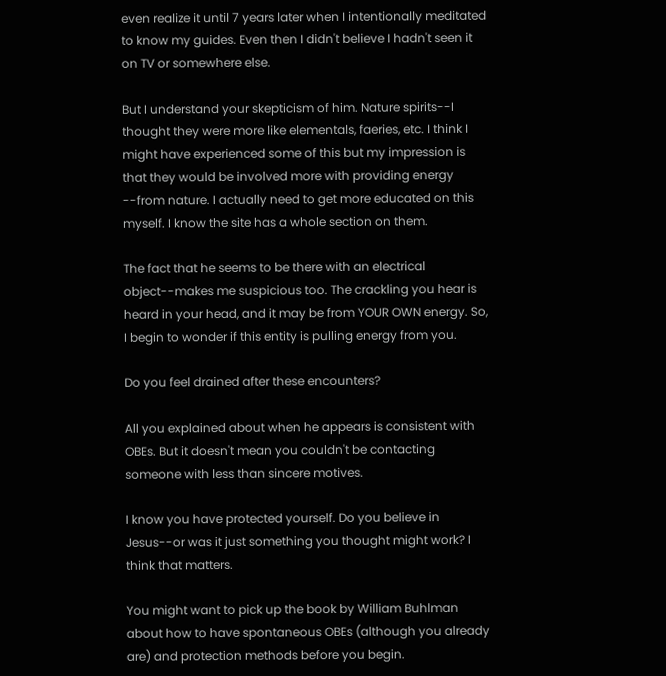even realize it until 7 years later when I intentionally meditated to know my guides. Even then I didn't believe I hadn't seen it on TV or somewhere else.

But I understand your skepticism of him. Nature spirits--I thought they were more like elementals, faeries, etc. I think I might have experienced some of this but my impression is that they would be involved more with providing energy --from nature. I actually need to get more educated on this myself. I know the site has a whole section on them.

The fact that he seems to be there with an electrical object--makes me suspicious too. The crackling you hear is heard in your head, and it may be from YOUR OWN energy. So, I begin to wonder if this entity is pulling energy from you.

Do you feel drained after these encounters?

All you explained about when he appears is consistent with OBEs. But it doesn't mean you couldn't be contacting someone with less than sincere motives.

I know you have protected yourself. Do you believe in Jesus--or was it just something you thought might work? I think that matters.

You might want to pick up the book by William Buhlman about how to have spontaneous OBEs (although you already are) and protection methods before you begin.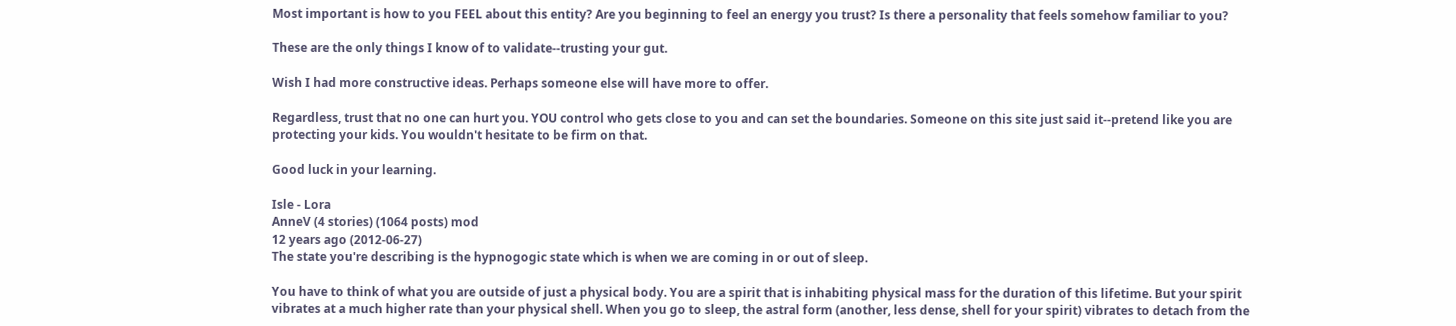Most important is how to you FEEL about this entity? Are you beginning to feel an energy you trust? Is there a personality that feels somehow familiar to you?

These are the only things I know of to validate--trusting your gut.

Wish I had more constructive ideas. Perhaps someone else will have more to offer.

Regardless, trust that no one can hurt you. YOU control who gets close to you and can set the boundaries. Someone on this site just said it--pretend like you are protecting your kids. You wouldn't hesitate to be firm on that.

Good luck in your learning.

Isle - Lora
AnneV (4 stories) (1064 posts) mod
12 years ago (2012-06-27)
The state you're describing is the hypnogogic state which is when we are coming in or out of sleep.

You have to think of what you are outside of just a physical body. You are a spirit that is inhabiting physical mass for the duration of this lifetime. But your spirit vibrates at a much higher rate than your physical shell. When you go to sleep, the astral form (another, less dense, shell for your spirit) vibrates to detach from the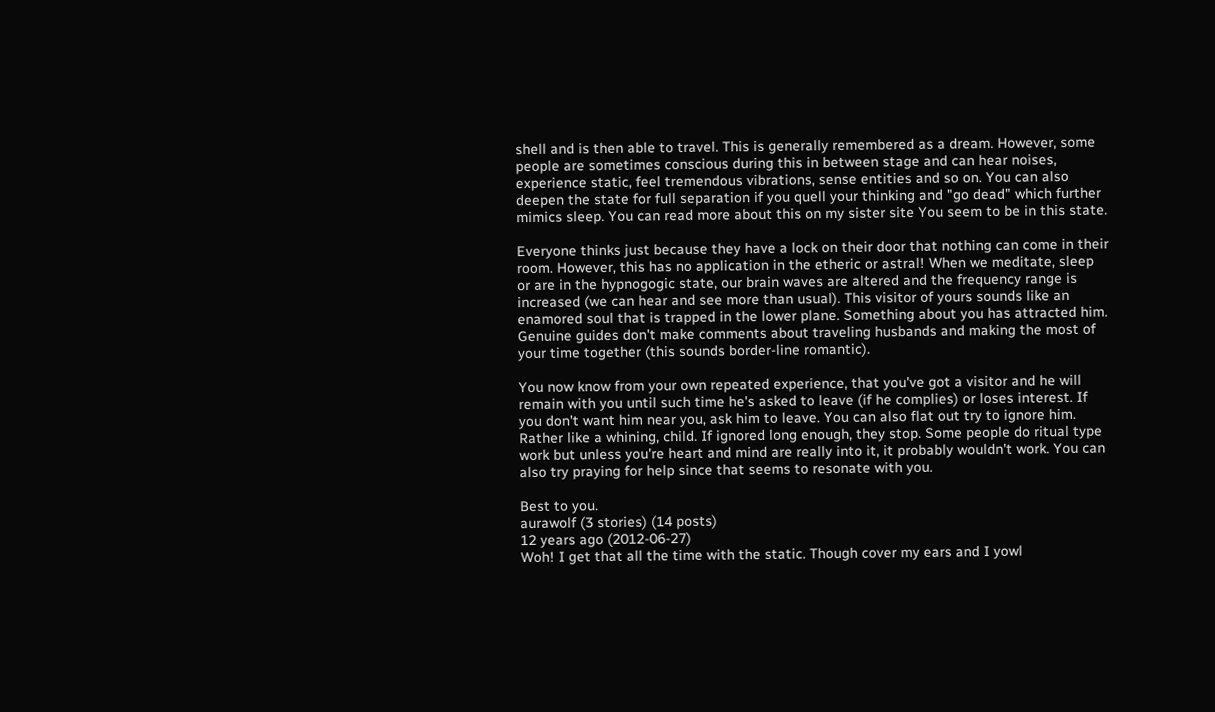shell and is then able to travel. This is generally remembered as a dream. However, some people are sometimes conscious during this in between stage and can hear noises, experience static, feel tremendous vibrations, sense entities and so on. You can also deepen the state for full separation if you quell your thinking and "go dead" which further mimics sleep. You can read more about this on my sister site You seem to be in this state.

Everyone thinks just because they have a lock on their door that nothing can come in their room. However, this has no application in the etheric or astral! When we meditate, sleep or are in the hypnogogic state, our brain waves are altered and the frequency range is increased (we can hear and see more than usual). This visitor of yours sounds like an enamored soul that is trapped in the lower plane. Something about you has attracted him. Genuine guides don't make comments about traveling husbands and making the most of your time together (this sounds border-line romantic).

You now know from your own repeated experience, that you've got a visitor and he will remain with you until such time he's asked to leave (if he complies) or loses interest. If you don't want him near you, ask him to leave. You can also flat out try to ignore him. Rather like a whining, child. If ignored long enough, they stop. Some people do ritual type work but unless you're heart and mind are really into it, it probably wouldn't work. You can also try praying for help since that seems to resonate with you.

Best to you.
aurawolf (3 stories) (14 posts)
12 years ago (2012-06-27)
Woh! I get that all the time with the static. Though cover my ears and I yowl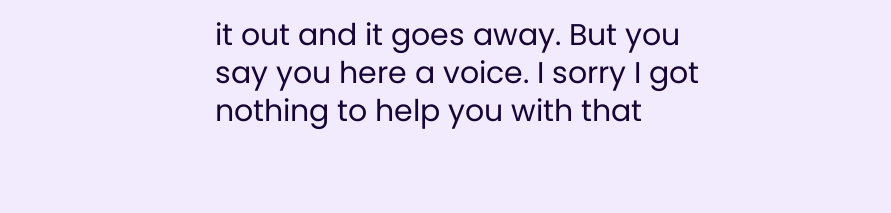it out and it goes away. But you say you here a voice. I sorry I got nothing to help you with that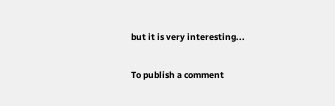but it is very interesting...

To publish a comment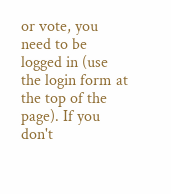or vote, you need to be logged in (use the login form at the top of the page). If you don't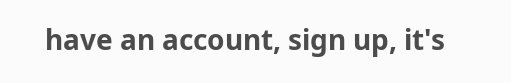have an account, sign up, it's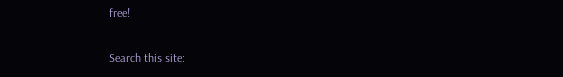free!

Search this site: